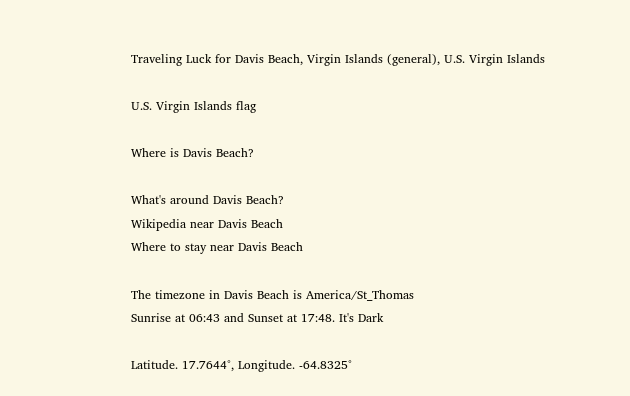Traveling Luck for Davis Beach, Virgin Islands (general), U.S. Virgin Islands

U.S. Virgin Islands flag

Where is Davis Beach?

What's around Davis Beach?
Wikipedia near Davis Beach
Where to stay near Davis Beach

The timezone in Davis Beach is America/St_Thomas
Sunrise at 06:43 and Sunset at 17:48. It's Dark

Latitude. 17.7644°, Longitude. -64.8325°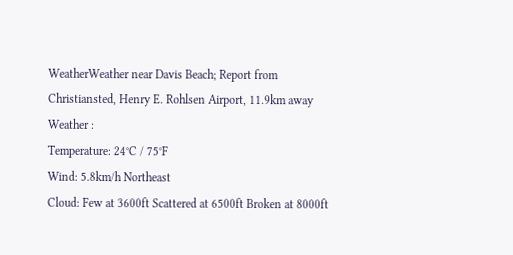WeatherWeather near Davis Beach; Report from Christiansted, Henry E. Rohlsen Airport, 11.9km away
Weather :
Temperature: 24°C / 75°F
Wind: 5.8km/h Northeast
Cloud: Few at 3600ft Scattered at 6500ft Broken at 8000ft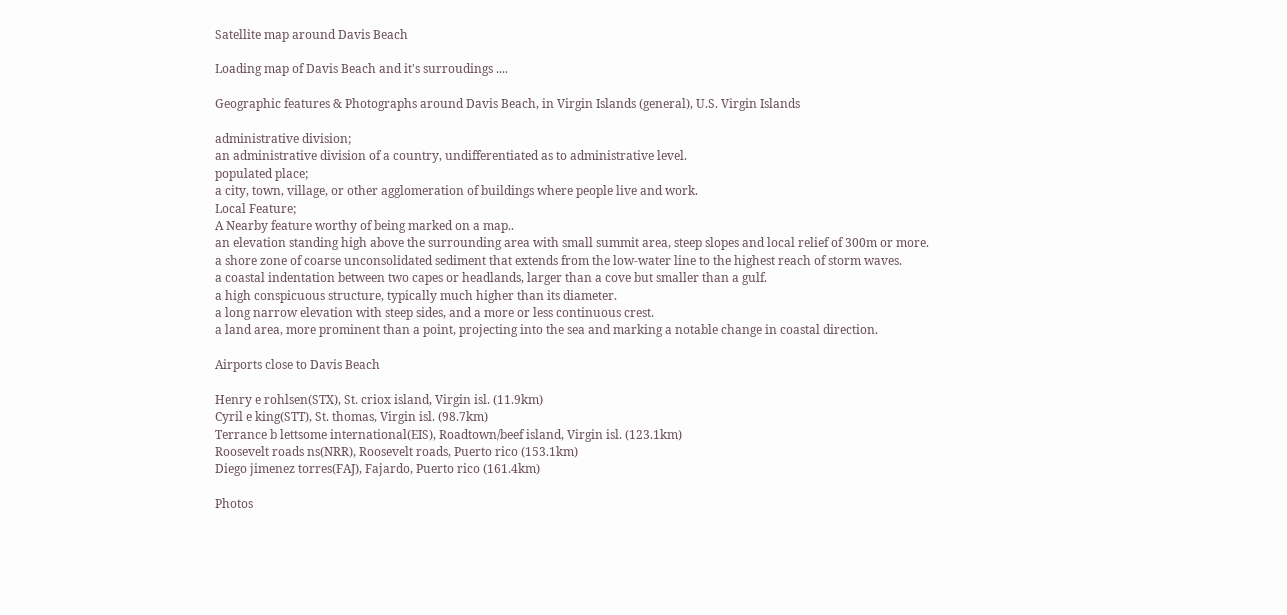Satellite map around Davis Beach

Loading map of Davis Beach and it's surroudings ....

Geographic features & Photographs around Davis Beach, in Virgin Islands (general), U.S. Virgin Islands

administrative division;
an administrative division of a country, undifferentiated as to administrative level.
populated place;
a city, town, village, or other agglomeration of buildings where people live and work.
Local Feature;
A Nearby feature worthy of being marked on a map..
an elevation standing high above the surrounding area with small summit area, steep slopes and local relief of 300m or more.
a shore zone of coarse unconsolidated sediment that extends from the low-water line to the highest reach of storm waves.
a coastal indentation between two capes or headlands, larger than a cove but smaller than a gulf.
a high conspicuous structure, typically much higher than its diameter.
a long narrow elevation with steep sides, and a more or less continuous crest.
a land area, more prominent than a point, projecting into the sea and marking a notable change in coastal direction.

Airports close to Davis Beach

Henry e rohlsen(STX), St. criox island, Virgin isl. (11.9km)
Cyril e king(STT), St. thomas, Virgin isl. (98.7km)
Terrance b lettsome international(EIS), Roadtown/beef island, Virgin isl. (123.1km)
Roosevelt roads ns(NRR), Roosevelt roads, Puerto rico (153.1km)
Diego jimenez torres(FAJ), Fajardo, Puerto rico (161.4km)

Photos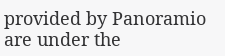provided by Panoramio are under the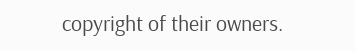copyright of their owners.